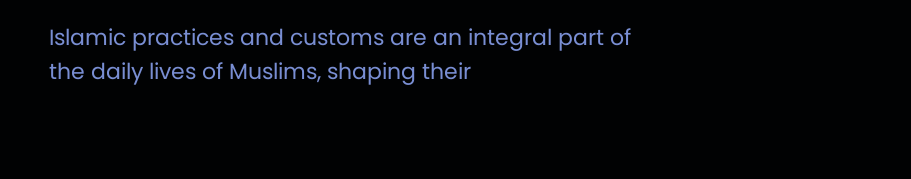Islamic practices and customs are an integral part of the daily lives of Muslims, shaping their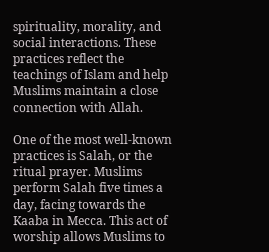spirituality, morality, and social interactions. These practices reflect the teachings of Islam and help Muslims maintain a close connection with Allah.

One of the most well-known practices is Salah, or the ritual prayer. Muslims perform Salah five times a day, facing towards the Kaaba in Mecca. This act of worship allows Muslims to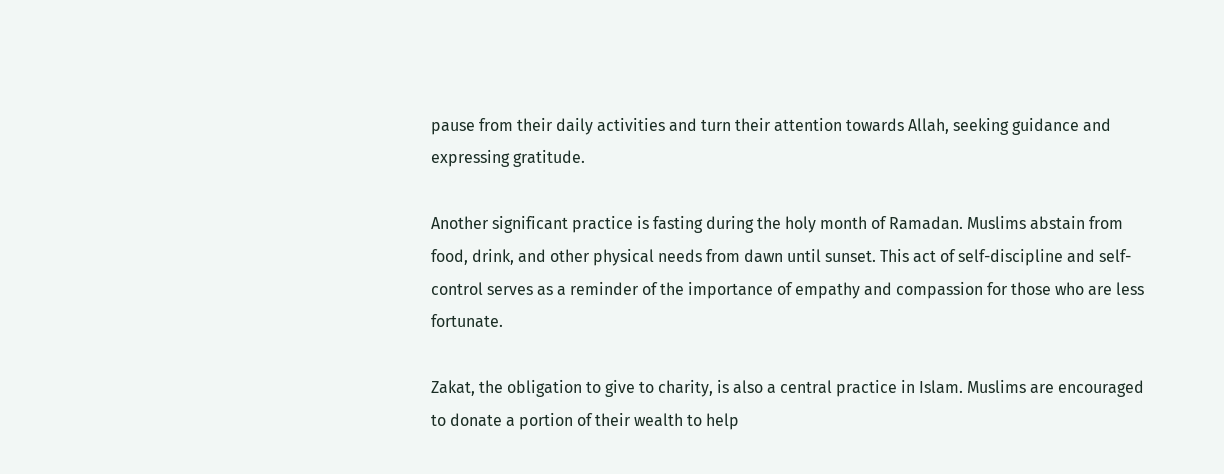pause from their daily activities and turn their attention towards Allah, seeking guidance and expressing gratitude.

Another significant practice is fasting during the holy month of Ramadan. Muslims abstain from food, drink, and other physical needs from dawn until sunset. This act of self-discipline and self-control serves as a reminder of the importance of empathy and compassion for those who are less fortunate.

Zakat, the obligation to give to charity, is also a central practice in Islam. Muslims are encouraged to donate a portion of their wealth to help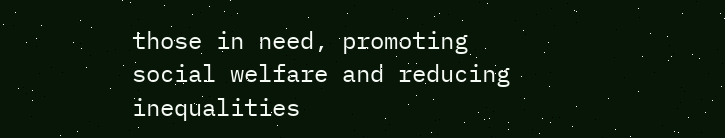those in need, promoting social welfare and reducing inequalities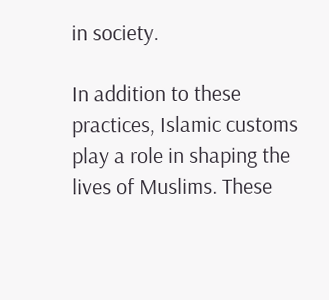in society.

In addition to these practices, Islamic customs play a role in shaping the lives of Muslims. These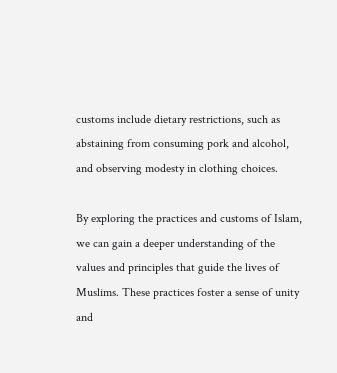customs include dietary restrictions, such as abstaining from consuming pork and alcohol, and observing modesty in clothing choices.

By exploring the practices and customs of Islam, we can gain a deeper understanding of the values and principles that guide the lives of Muslims. These practices foster a sense of unity and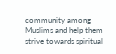community among Muslims and help them strive towards spiritual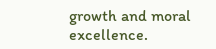growth and moral excellence.